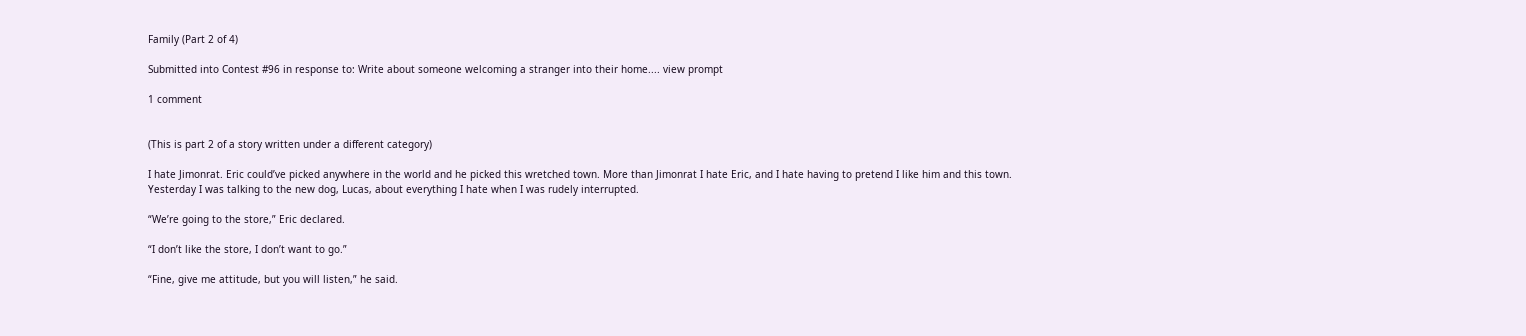Family (Part 2 of 4)

Submitted into Contest #96 in response to: Write about someone welcoming a stranger into their home.... view prompt

1 comment


(This is part 2 of a story written under a different category)

I hate Jimonrat. Eric could’ve picked anywhere in the world and he picked this wretched town. More than Jimonrat I hate Eric, and I hate having to pretend I like him and this town. Yesterday I was talking to the new dog, Lucas, about everything I hate when I was rudely interrupted.

“We’re going to the store,” Eric declared.

“I don’t like the store, I don’t want to go.”

“Fine, give me attitude, but you will listen,” he said.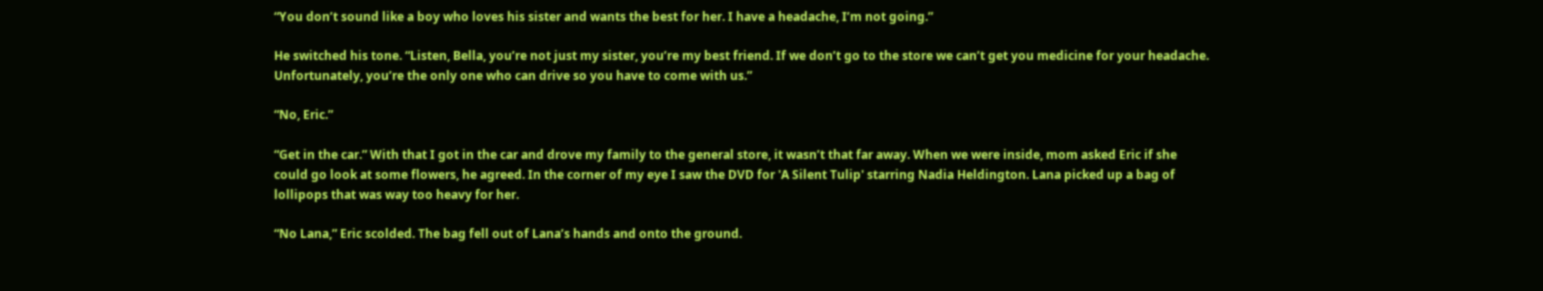“You don’t sound like a boy who loves his sister and wants the best for her. I have a headache, I’m not going.”

He switched his tone. “Listen, Bella, you’re not just my sister, you’re my best friend. If we don’t go to the store we can’t get you medicine for your headache. Unfortunately, you’re the only one who can drive so you have to come with us.”

“No, Eric.”

“Get in the car.” With that I got in the car and drove my family to the general store, it wasn’t that far away. When we were inside, mom asked Eric if she could go look at some flowers, he agreed. In the corner of my eye I saw the DVD for 'A Silent Tulip' starring Nadia Heldington. Lana picked up a bag of lollipops that was way too heavy for her.

“No Lana,” Eric scolded. The bag fell out of Lana’s hands and onto the ground.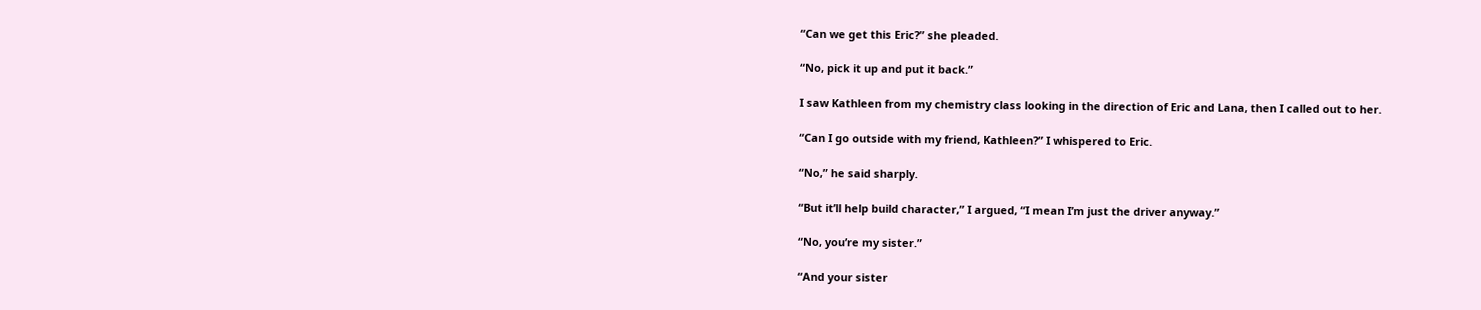“Can we get this Eric?” she pleaded.

“No, pick it up and put it back.”

I saw Kathleen from my chemistry class looking in the direction of Eric and Lana, then I called out to her.

“Can I go outside with my friend, Kathleen?” I whispered to Eric.

“No,” he said sharply.

“But it’ll help build character,” I argued, “I mean I’m just the driver anyway.”

“No, you’re my sister.”

“And your sister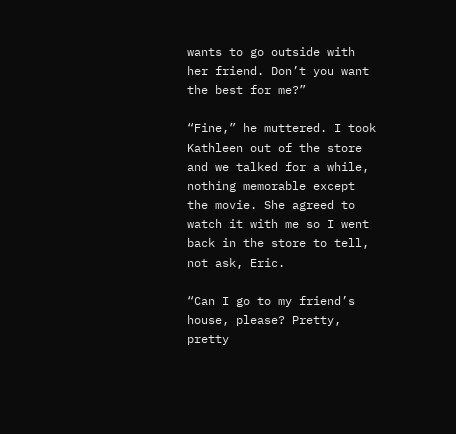wants to go outside with her friend. Don’t you want the best for me?”

“Fine,” he muttered. I took Kathleen out of the store and we talked for a while, nothing memorable except the movie. She agreed to watch it with me so I went back in the store to tell, not ask, Eric.

“Can I go to my friend’s house, please? Pretty, pretty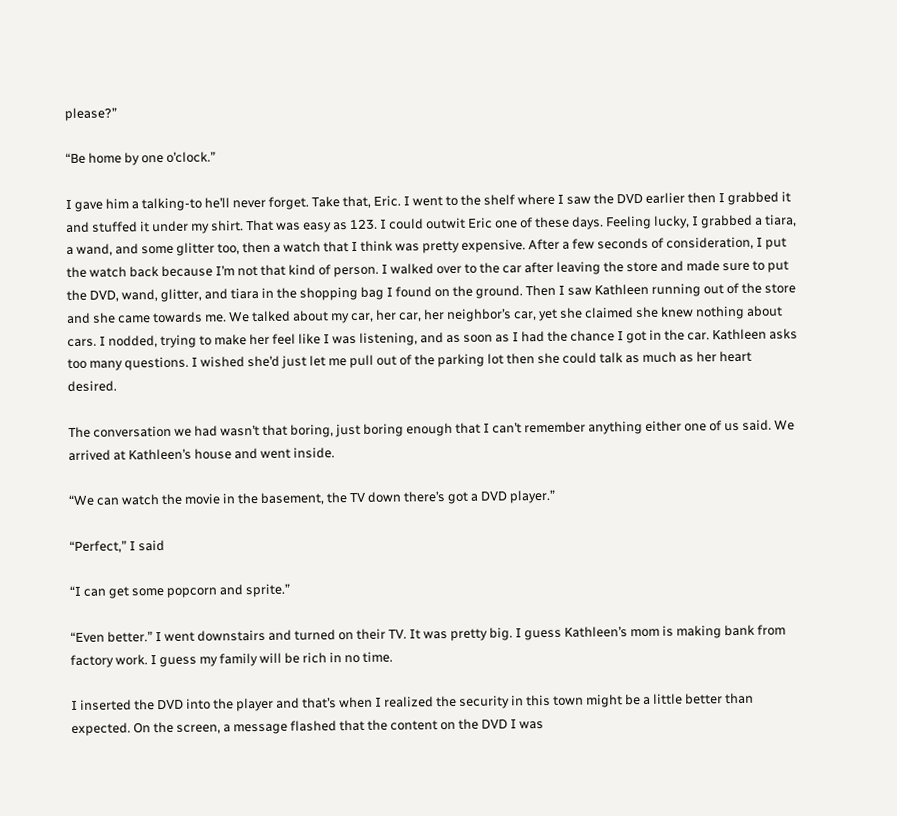please?”

“Be home by one o’clock.”

I gave him a talking-to he’ll never forget. Take that, Eric. I went to the shelf where I saw the DVD earlier then I grabbed it and stuffed it under my shirt. That was easy as 123. I could outwit Eric one of these days. Feeling lucky, I grabbed a tiara, a wand, and some glitter too, then a watch that I think was pretty expensive. After a few seconds of consideration, I put the watch back because I’m not that kind of person. I walked over to the car after leaving the store and made sure to put the DVD, wand, glitter, and tiara in the shopping bag I found on the ground. Then I saw Kathleen running out of the store and she came towards me. We talked about my car, her car, her neighbor’s car, yet she claimed she knew nothing about cars. I nodded, trying to make her feel like I was listening, and as soon as I had the chance I got in the car. Kathleen asks too many questions. I wished she’d just let me pull out of the parking lot then she could talk as much as her heart desired.

The conversation we had wasn’t that boring, just boring enough that I can’t remember anything either one of us said. We arrived at Kathleen’s house and went inside.

“We can watch the movie in the basement, the TV down there’s got a DVD player.”

“Perfect,” I said

“I can get some popcorn and sprite.”

“Even better.” I went downstairs and turned on their TV. It was pretty big. I guess Kathleen’s mom is making bank from factory work. I guess my family will be rich in no time.

I inserted the DVD into the player and that’s when I realized the security in this town might be a little better than expected. On the screen, a message flashed that the content on the DVD I was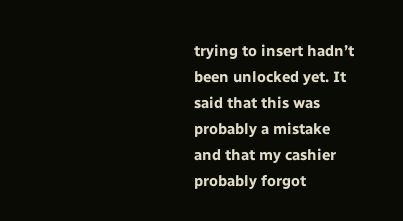trying to insert hadn’t been unlocked yet. It said that this was probably a mistake and that my cashier probably forgot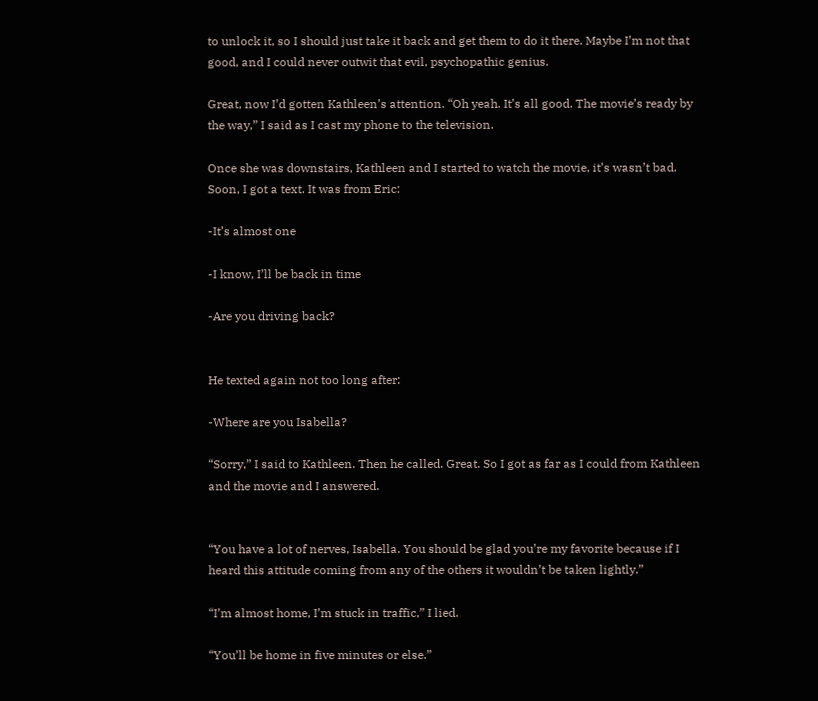to unlock it, so I should just take it back and get them to do it there. Maybe I’m not that good, and I could never outwit that evil, psychopathic genius.

Great, now I’d gotten Kathleen’s attention. “Oh yeah. It’s all good. The movie’s ready by the way,” I said as I cast my phone to the television.

Once she was downstairs, Kathleen and I started to watch the movie, it’s wasn’t bad. Soon, I got a text. It was from Eric:

-It’s almost one

-I know, I’ll be back in time

-Are you driving back?


He texted again not too long after:

-Where are you Isabella?

“Sorry,” I said to Kathleen. Then he called. Great. So I got as far as I could from Kathleen and the movie and I answered.


“You have a lot of nerves, Isabella. You should be glad you’re my favorite because if I heard this attitude coming from any of the others it wouldn’t be taken lightly.”

“I’m almost home, I’m stuck in traffic,” I lied.

“You’ll be home in five minutes or else.”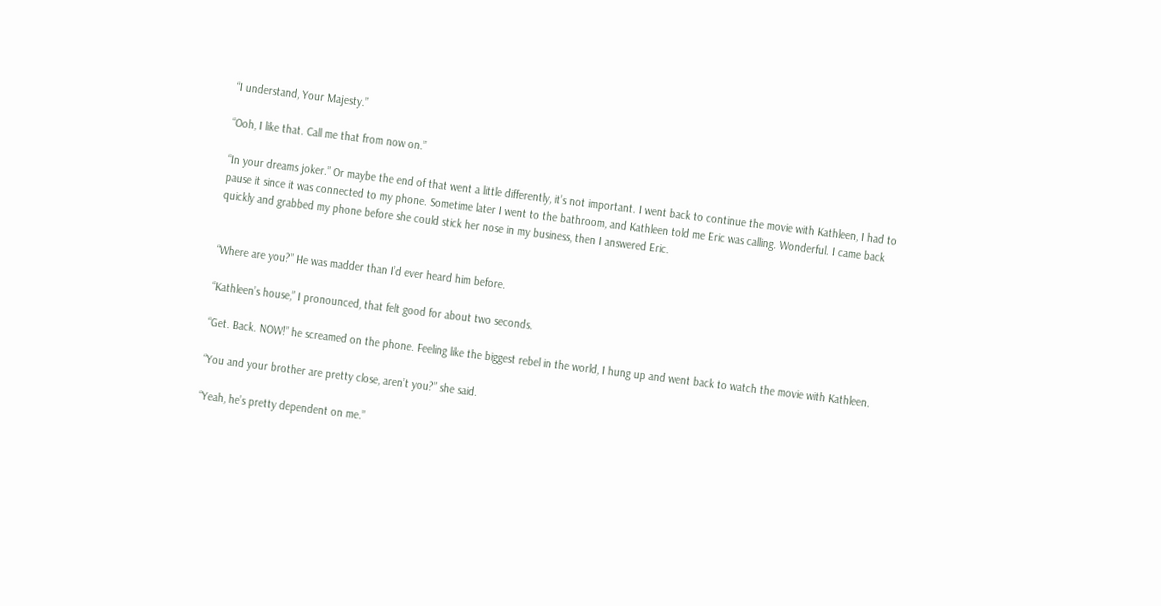“I understand, Your Majesty.”

“Ooh, I like that. Call me that from now on.”

“In your dreams joker.” Or maybe the end of that went a little differently, it’s not important. I went back to continue the movie with Kathleen, I had to pause it since it was connected to my phone. Sometime later I went to the bathroom, and Kathleen told me Eric was calling. Wonderful. I came back quickly and grabbed my phone before she could stick her nose in my business, then I answered Eric.


“Where are you?” He was madder than I’d ever heard him before.

“Kathleen’s house,” I pronounced, that felt good for about two seconds.

“Get. Back. NOW!” he screamed on the phone. Feeling like the biggest rebel in the world, I hung up and went back to watch the movie with Kathleen.

“You and your brother are pretty close, aren’t you?” she said.

“Yeah, he’s pretty dependent on me.”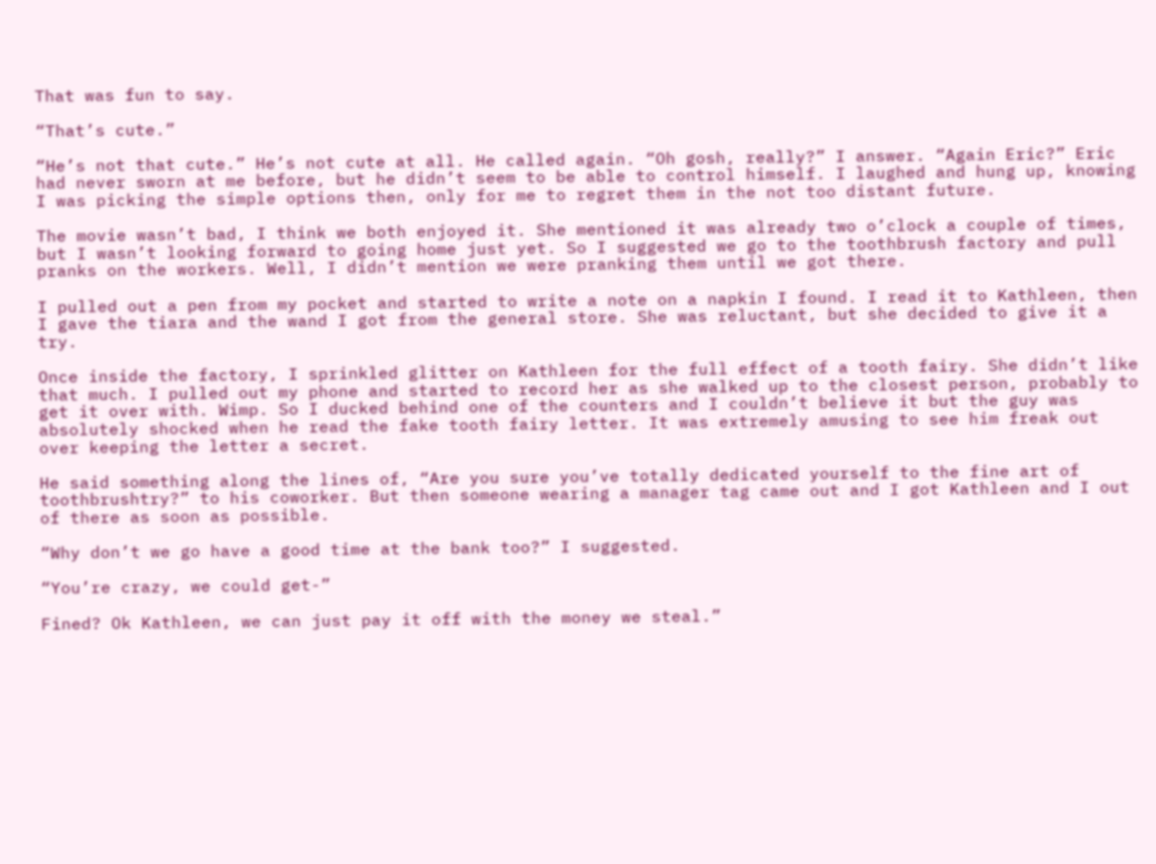That was fun to say.

“That’s cute.”

“He’s not that cute.” He’s not cute at all. He called again. “Oh gosh, really?” I answer. “Again Eric?” Eric had never sworn at me before, but he didn’t seem to be able to control himself. I laughed and hung up, knowing I was picking the simple options then, only for me to regret them in the not too distant future.

The movie wasn’t bad, I think we both enjoyed it. She mentioned it was already two o’clock a couple of times, but I wasn’t looking forward to going home just yet. So I suggested we go to the toothbrush factory and pull pranks on the workers. Well, I didn’t mention we were pranking them until we got there.

I pulled out a pen from my pocket and started to write a note on a napkin I found. I read it to Kathleen, then I gave the tiara and the wand I got from the general store. She was reluctant, but she decided to give it a try.

Once inside the factory, I sprinkled glitter on Kathleen for the full effect of a tooth fairy. She didn’t like that much. I pulled out my phone and started to record her as she walked up to the closest person, probably to get it over with. Wimp. So I ducked behind one of the counters and I couldn’t believe it but the guy was absolutely shocked when he read the fake tooth fairy letter. It was extremely amusing to see him freak out over keeping the letter a secret.

He said something along the lines of, “Are you sure you’ve totally dedicated yourself to the fine art of toothbrushtry?” to his coworker. But then someone wearing a manager tag came out and I got Kathleen and I out of there as soon as possible.

“Why don’t we go have a good time at the bank too?” I suggested.

“You’re crazy, we could get-”

Fined? Ok Kathleen, we can just pay it off with the money we steal.”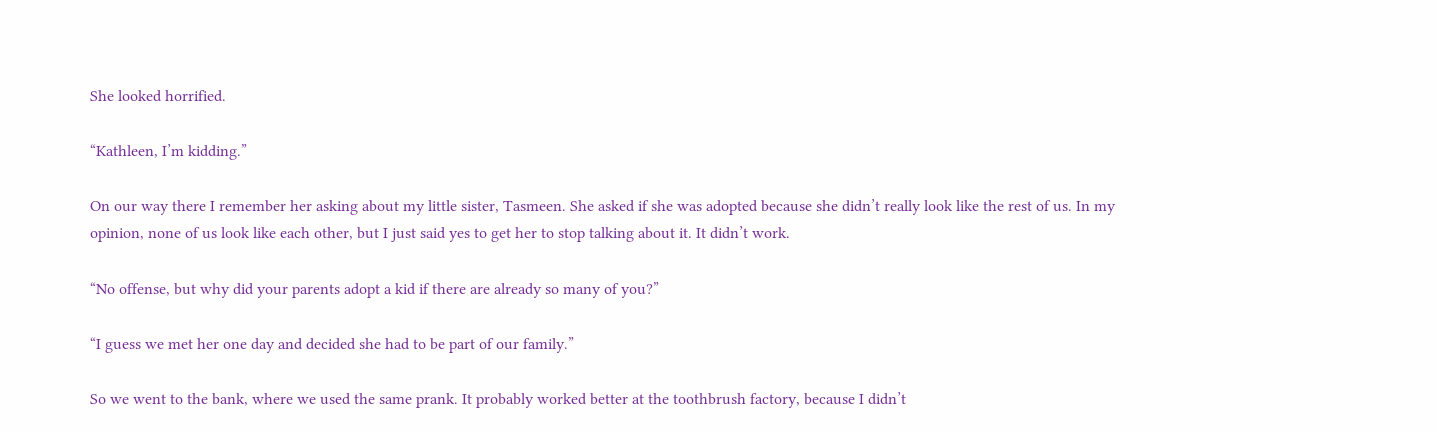She looked horrified.

“Kathleen, I’m kidding.”

On our way there I remember her asking about my little sister, Tasmeen. She asked if she was adopted because she didn’t really look like the rest of us. In my opinion, none of us look like each other, but I just said yes to get her to stop talking about it. It didn’t work.

“No offense, but why did your parents adopt a kid if there are already so many of you?”

“I guess we met her one day and decided she had to be part of our family.”

So we went to the bank, where we used the same prank. It probably worked better at the toothbrush factory, because I didn’t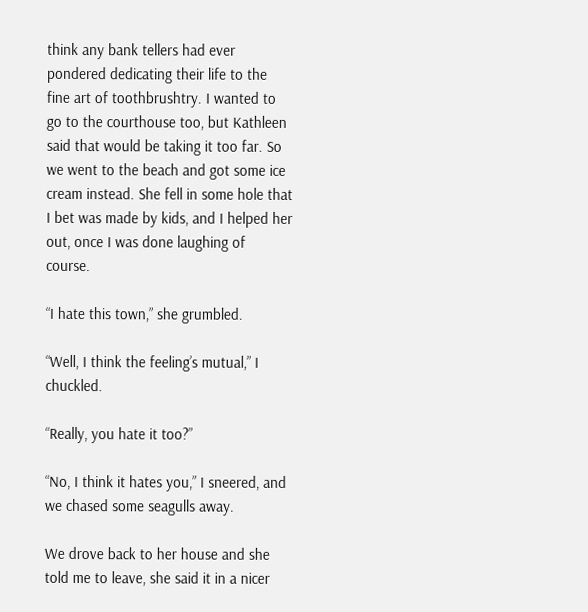think any bank tellers had ever pondered dedicating their life to the fine art of toothbrushtry. I wanted to go to the courthouse too, but Kathleen said that would be taking it too far. So we went to the beach and got some ice cream instead. She fell in some hole that I bet was made by kids, and I helped her out, once I was done laughing of course.

“I hate this town,” she grumbled.

“Well, I think the feeling’s mutual,” I chuckled.

“Really, you hate it too?”

“No, I think it hates you,” I sneered, and we chased some seagulls away.

We drove back to her house and she told me to leave, she said it in a nicer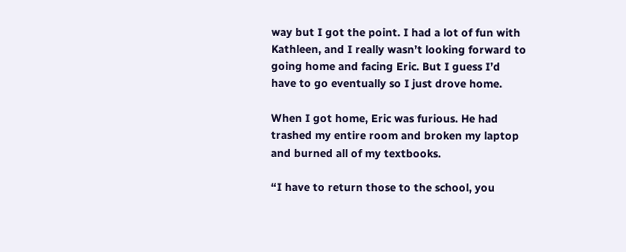way but I got the point. I had a lot of fun with Kathleen, and I really wasn’t looking forward to going home and facing Eric. But I guess I’d have to go eventually so I just drove home.

When I got home, Eric was furious. He had trashed my entire room and broken my laptop and burned all of my textbooks.

“I have to return those to the school, you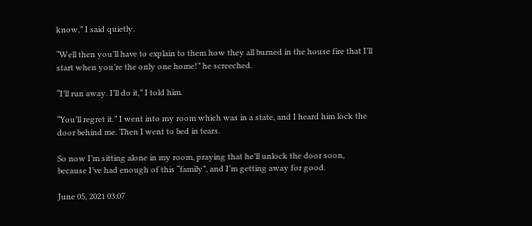know,” I said quietly.

“Well then you’ll have to explain to them how they all burned in the house fire that I’ll start when you’re the only one home!” he screeched.

“I’ll run away. I’ll do it,” I told him.

“You’ll regret it.” I went into my room which was in a state, and I heard him lock the door behind me. Then I went to bed in tears.

So now I’m sitting alone in my room, praying that he’ll unlock the door soon, because I’ve had enough of this “family”, and I’m getting away for good.

June 05, 2021 03:07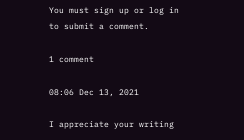You must sign up or log in to submit a comment.

1 comment

08:06 Dec 13, 2021

I appreciate your writing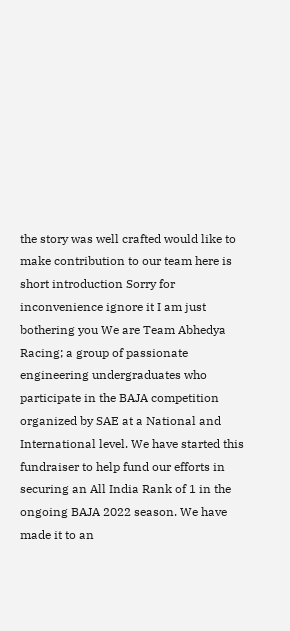the story was well crafted would like to make contribution to our team here is short introduction Sorry for inconvenience ignore it I am just bothering you We are Team Abhedya Racing; a group of passionate engineering undergraduates who participate in the BAJA competition organized by SAE at a National and International level. We have started this fundraiser to help fund our efforts in securing an All India Rank of 1 in the ongoing BAJA 2022 season. We have made it to an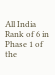All India Rank of 6 in Phase 1 of the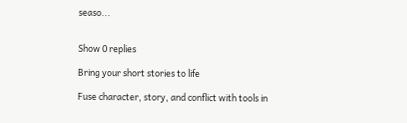seaso...


Show 0 replies

Bring your short stories to life

Fuse character, story, and conflict with tools in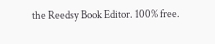the Reedsy Book Editor. 100% free.